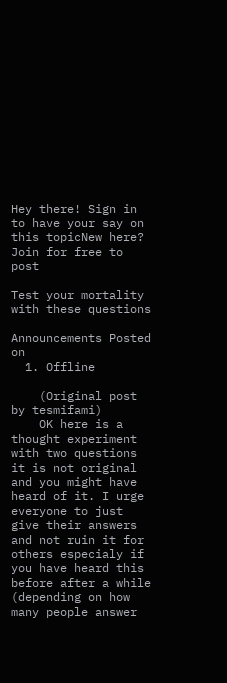Hey there! Sign in to have your say on this topicNew here? Join for free to post

Test your mortality with these questions

Announcements Posted on
  1. Offline

    (Original post by tesmifami)
    OK here is a thought experiment with two questions it is not original and you might have heard of it. I urge everyone to just give their answers and not ruin it for others especialy if you have heard this before after a while (depending on how many people answer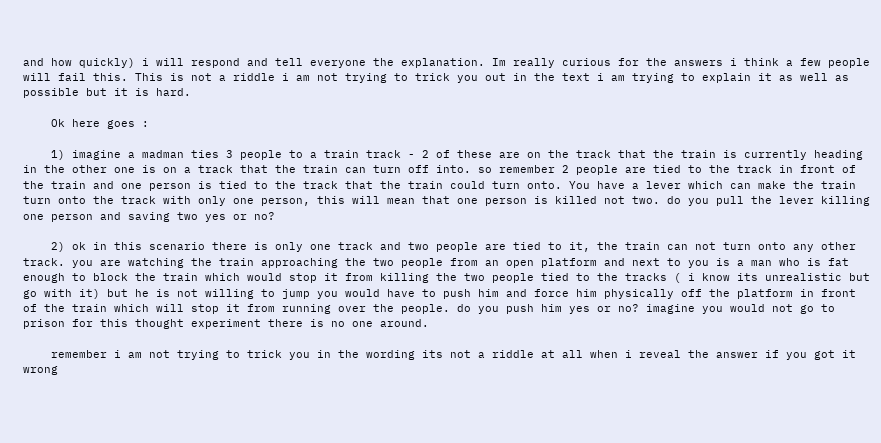and how quickly) i will respond and tell everyone the explanation. Im really curious for the answers i think a few people will fail this. This is not a riddle i am not trying to trick you out in the text i am trying to explain it as well as possible but it is hard.

    Ok here goes :

    1) imagine a madman ties 3 people to a train track - 2 of these are on the track that the train is currently heading in the other one is on a track that the train can turn off into. so remember 2 people are tied to the track in front of the train and one person is tied to the track that the train could turn onto. You have a lever which can make the train turn onto the track with only one person, this will mean that one person is killed not two. do you pull the lever killing one person and saving two yes or no?

    2) ok in this scenario there is only one track and two people are tied to it, the train can not turn onto any other track. you are watching the train approaching the two people from an open platform and next to you is a man who is fat enough to block the train which would stop it from killing the two people tied to the tracks ( i know its unrealistic but go with it) but he is not willing to jump you would have to push him and force him physically off the platform in front of the train which will stop it from running over the people. do you push him yes or no? imagine you would not go to prison for this thought experiment there is no one around.

    remember i am not trying to trick you in the wording its not a riddle at all when i reveal the answer if you got it wrong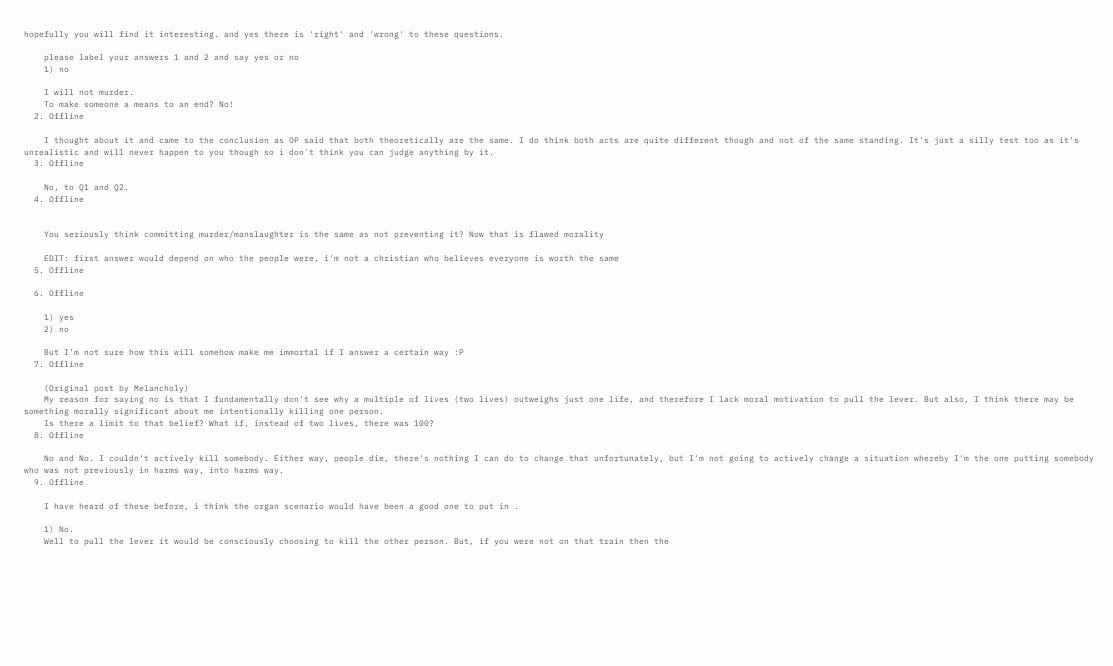hopefully you will find it interesting. and yes there is 'right' and 'wrong' to these questions.

    please label your answers 1 and 2 and say yes or no
    1) no

    I will not murder.
    To make someone a means to an end? No!
  2. Offline

    I thought about it and came to the conclusion as OP said that both theoretically are the same. I do think both acts are quite different though and not of the same standing. It's just a silly test too as it's unrealistic and will never happen to you though so i don't think you can judge anything by it.
  3. Offline

    No, to Q1 and Q2.
  4. Offline


    You seriously think committing murder/manslaughter is the same as not preventing it? Now that is flawed morality

    EDIT: first answer would depend on who the people were, i'm not a christian who believes everyone is worth the same
  5. Offline

  6. Offline

    1) yes
    2) no

    But I'm not sure how this will somehow make me immortal if I answer a certain way :P
  7. Offline

    (Original post by Melancholy)
    My reason for saying no is that I fundamentally don't see why a multiple of lives (two lives) outweighs just one life, and therefore I lack moral motivation to pull the lever. But also, I think there may be something morally significant about me intentionally killing one person.
    Is there a limit to that belief? What if, instead of two lives, there was 100?
  8. Offline

    No and No. I couldn't actively kill somebody. Either way, people die, there's nothing I can do to change that unfortunately, but I'm not going to actively change a situation whereby I'm the one putting somebody who was not previously in harms way, into harms way.
  9. Offline

    I have heard of these before, i think the organ scenario would have been a good one to put in .

    1) No.
    Well to pull the lever it would be consciously choosing to kill the other person. But, if you were not on that train then the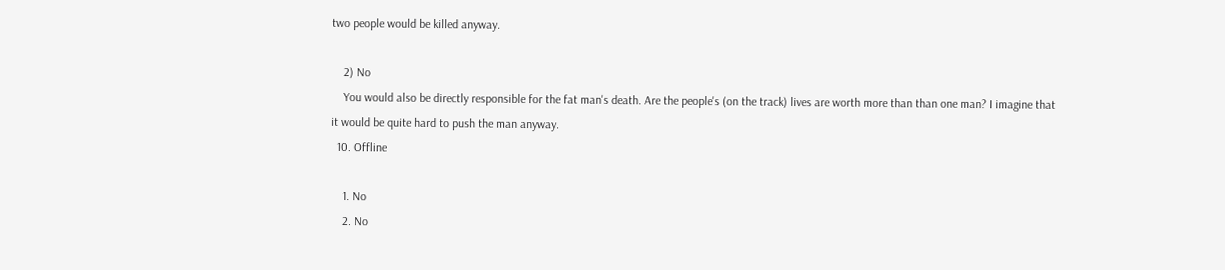two people would be killed anyway.

    2) No
    You would also be directly responsible for the fat man's death. Are the people's (on the track) lives are worth more than than one man? I imagine that it would be quite hard to push the man anyway.
  10. Offline

    1. No
    2. No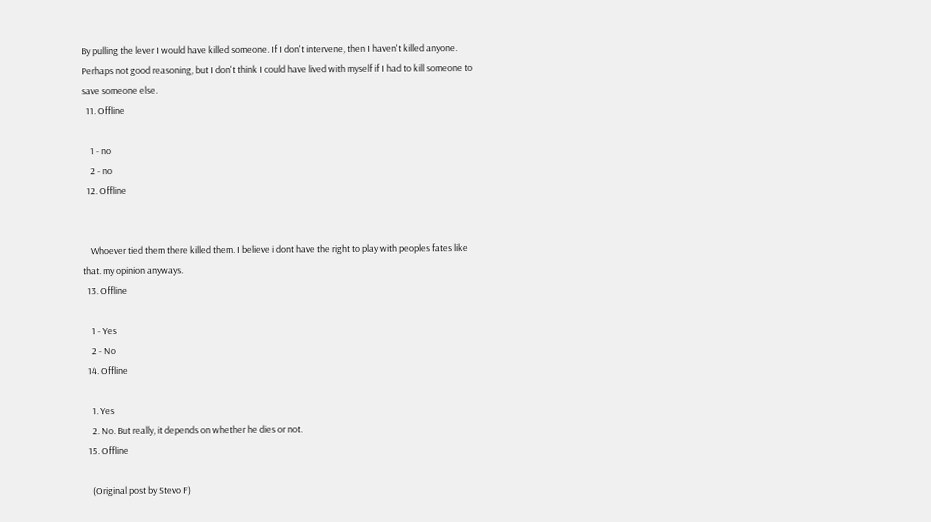By pulling the lever I would have killed someone. If I don't intervene, then I haven't killed anyone. Perhaps not good reasoning, but I don't think I could have lived with myself if I had to kill someone to save someone else.
  11. Offline

    1 - no
    2 - no
  12. Offline


    Whoever tied them there killed them. I believe i dont have the right to play with peoples fates like that. my opinion anyways.
  13. Offline

    1 - Yes
    2 - No
  14. Offline

    1. Yes
    2. No. But really, it depends on whether he dies or not.
  15. Offline

    (Original post by Stevo F)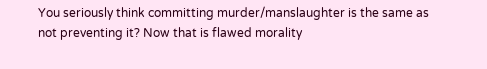You seriously think committing murder/manslaughter is the same as not preventing it? Now that is flawed morality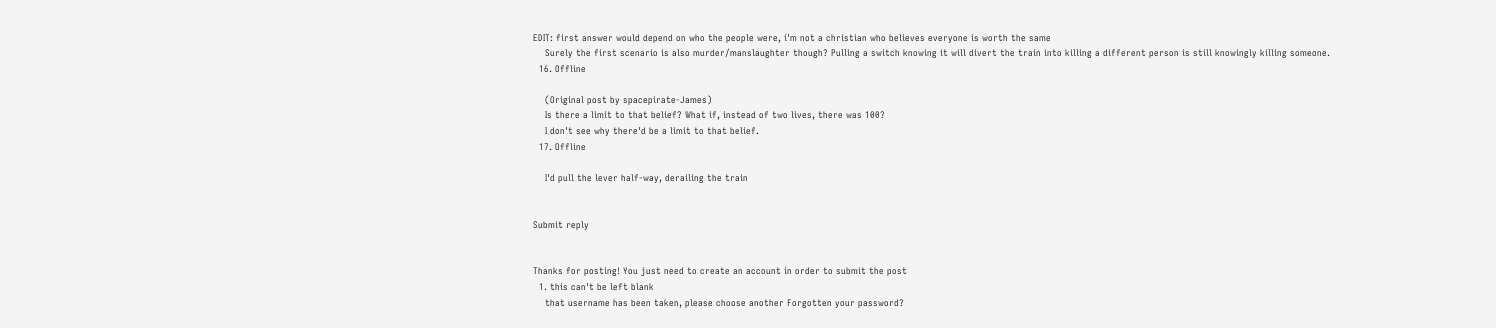EDIT: first answer would depend on who the people were, i'm not a christian who believes everyone is worth the same
    Surely the first scenario is also murder/manslaughter though? Pulling a switch knowing it will divert the train into killing a different person is still knowingly killing someone.
  16. Offline

    (Original post by spacepirate-James)
    Is there a limit to that belief? What if, instead of two lives, there was 100?
    I don't see why there'd be a limit to that belief.
  17. Offline

    I'd pull the lever half-way, derailing the train


Submit reply


Thanks for posting! You just need to create an account in order to submit the post
  1. this can't be left blank
    that username has been taken, please choose another Forgotten your password?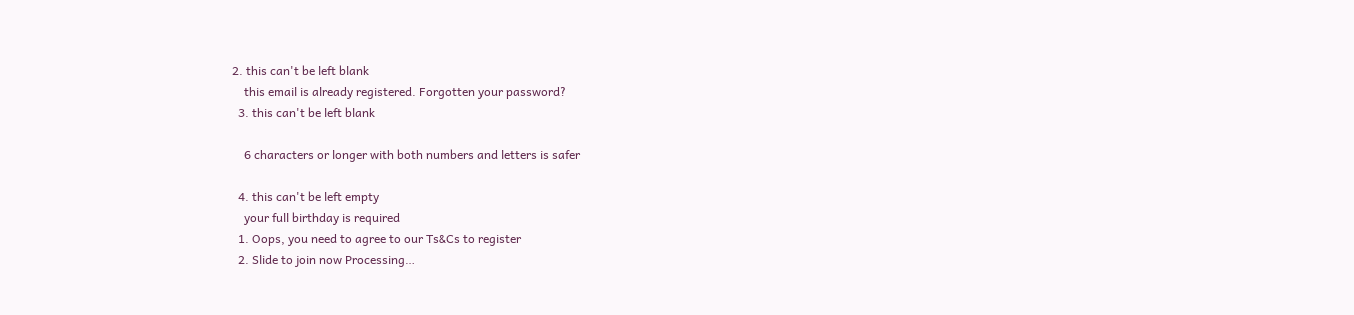2. this can't be left blank
    this email is already registered. Forgotten your password?
  3. this can't be left blank

    6 characters or longer with both numbers and letters is safer

  4. this can't be left empty
    your full birthday is required
  1. Oops, you need to agree to our Ts&Cs to register
  2. Slide to join now Processing…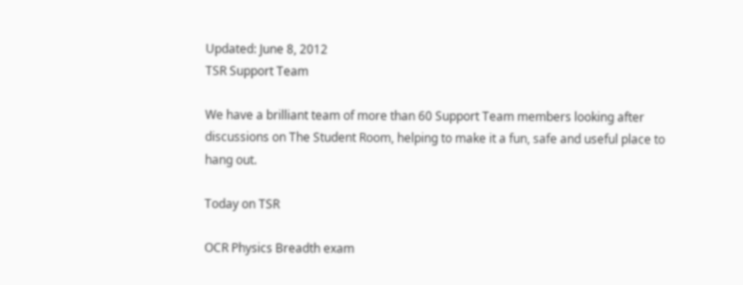Updated: June 8, 2012
TSR Support Team

We have a brilliant team of more than 60 Support Team members looking after discussions on The Student Room, helping to make it a fun, safe and useful place to hang out.

Today on TSR

OCR Physics Breadth exam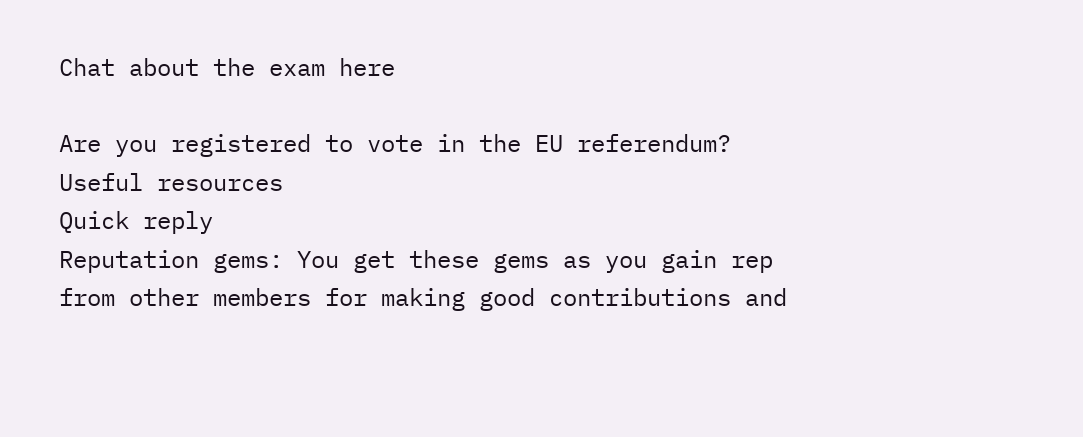Chat about the exam here

Are you registered to vote in the EU referendum?
Useful resources
Quick reply
Reputation gems: You get these gems as you gain rep from other members for making good contributions and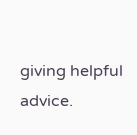giving helpful advice.